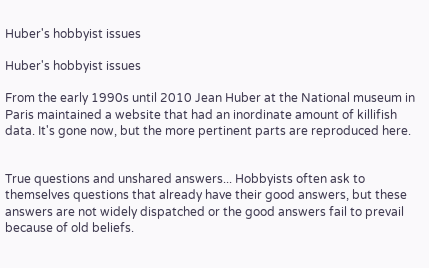Huber's hobbyist issues

Huber's hobbyist issues

From the early 1990s until 2010 Jean Huber at the National museum in Paris maintained a website that had an inordinate amount of killifish data. It's gone now, but the more pertinent parts are reproduced here.


True questions and unshared answers... Hobbyists often ask to themselves questions that already have their good answers, but these answers are not widely dispatched or the good answers fail to prevail because of old beliefs.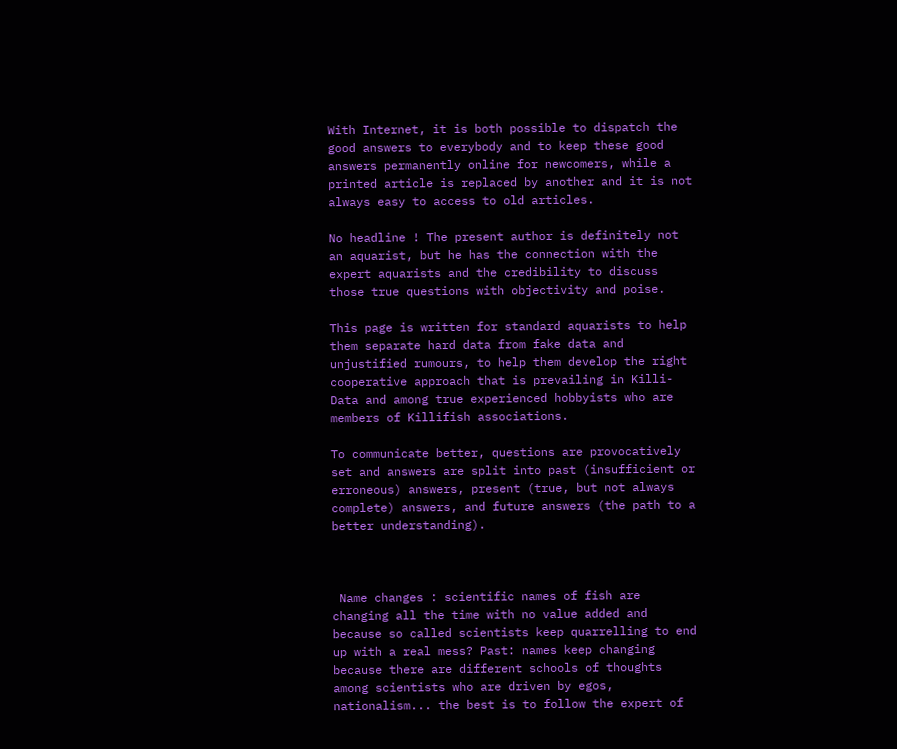With Internet, it is both possible to dispatch the good answers to everybody and to keep these good answers permanently online for newcomers, while a printed article is replaced by another and it is not always easy to access to old articles.

No headline ! The present author is definitely not an aquarist, but he has the connection with the expert aquarists and the credibility to discuss those true questions with objectivity and poise.

This page is written for standard aquarists to help them separate hard data from fake data and unjustified rumours, to help them develop the right cooperative approach that is prevailing in Killi-Data and among true experienced hobbyists who are members of Killifish associations.

To communicate better, questions are provocatively set and answers are split into past (insufficient or erroneous) answers, present (true, but not always complete) answers, and future answers (the path to a better understanding).



 Name changes : scientific names of fish are changing all the time with no value added and because so called scientists keep quarrelling to end up with a real mess? Past: names keep changing because there are different schools of thoughts among scientists who are driven by egos, nationalism... the best is to follow the expert of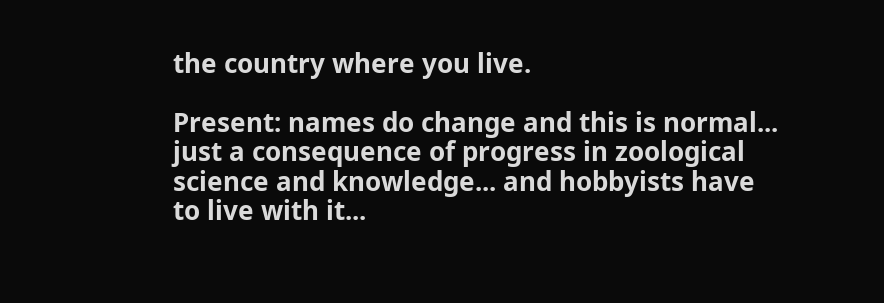the country where you live.

Present: names do change and this is normal... just a consequence of progress in zoological science and knowledge... and hobbyists have to live with it...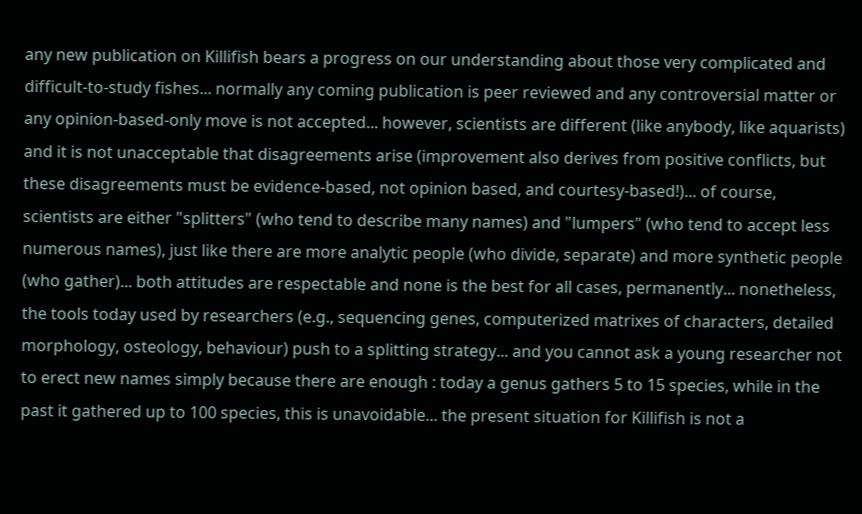any new publication on Killifish bears a progress on our understanding about those very complicated and difficult-to-study fishes... normally any coming publication is peer reviewed and any controversial matter or any opinion-based-only move is not accepted... however, scientists are different (like anybody, like aquarists) and it is not unacceptable that disagreements arise (improvement also derives from positive conflicts, but these disagreements must be evidence-based, not opinion based, and courtesy-based!)... of course, scientists are either "splitters" (who tend to describe many names) and "lumpers" (who tend to accept less numerous names), just like there are more analytic people (who divide, separate) and more synthetic people (who gather)... both attitudes are respectable and none is the best for all cases, permanently... nonetheless, the tools today used by researchers (e.g., sequencing genes, computerized matrixes of characters, detailed morphology, osteology, behaviour) push to a splitting strategy... and you cannot ask a young researcher not to erect new names simply because there are enough : today a genus gathers 5 to 15 species, while in the past it gathered up to 100 species, this is unavoidable... the present situation for Killifish is not a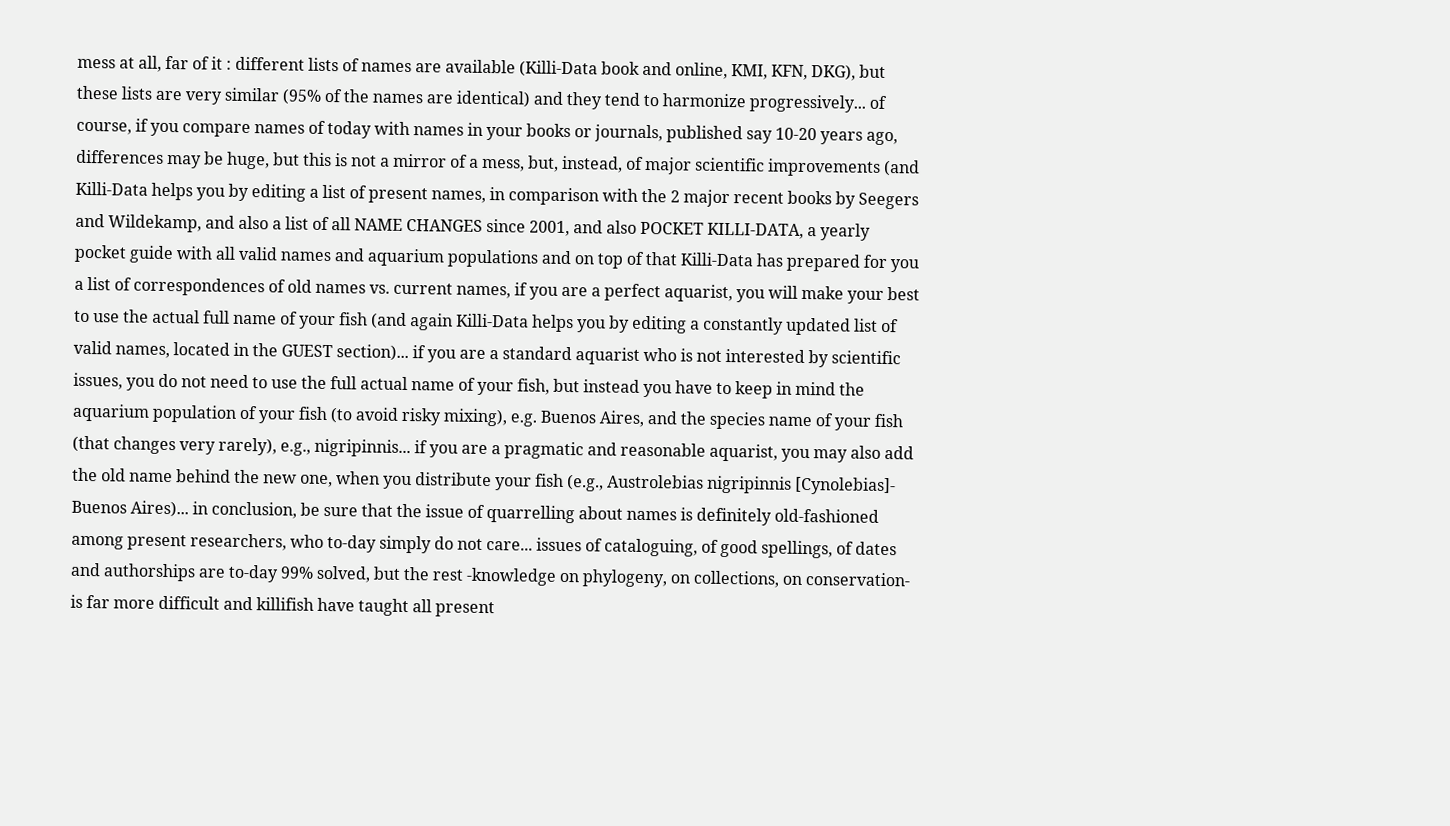mess at all, far of it : different lists of names are available (Killi-Data book and online, KMI, KFN, DKG), but these lists are very similar (95% of the names are identical) and they tend to harmonize progressively... of course, if you compare names of today with names in your books or journals, published say 10-20 years ago, differences may be huge, but this is not a mirror of a mess, but, instead, of major scientific improvements (and Killi-Data helps you by editing a list of present names, in comparison with the 2 major recent books by Seegers and Wildekamp, and also a list of all NAME CHANGES since 2001, and also POCKET KILLI-DATA, a yearly pocket guide with all valid names and aquarium populations and on top of that Killi-Data has prepared for you a list of correspondences of old names vs. current names, if you are a perfect aquarist, you will make your best to use the actual full name of your fish (and again Killi-Data helps you by editing a constantly updated list of valid names, located in the GUEST section)... if you are a standard aquarist who is not interested by scientific issues, you do not need to use the full actual name of your fish, but instead you have to keep in mind the aquarium population of your fish (to avoid risky mixing), e.g. Buenos Aires, and the species name of your fish (that changes very rarely), e.g., nigripinnis... if you are a pragmatic and reasonable aquarist, you may also add the old name behind the new one, when you distribute your fish (e.g., Austrolebias nigripinnis [Cynolebias]- Buenos Aires)... in conclusion, be sure that the issue of quarrelling about names is definitely old-fashioned among present researchers, who to-day simply do not care... issues of cataloguing, of good spellings, of dates and authorships are to-day 99% solved, but the rest -knowledge on phylogeny, on collections, on conservation- is far more difficult and killifish have taught all present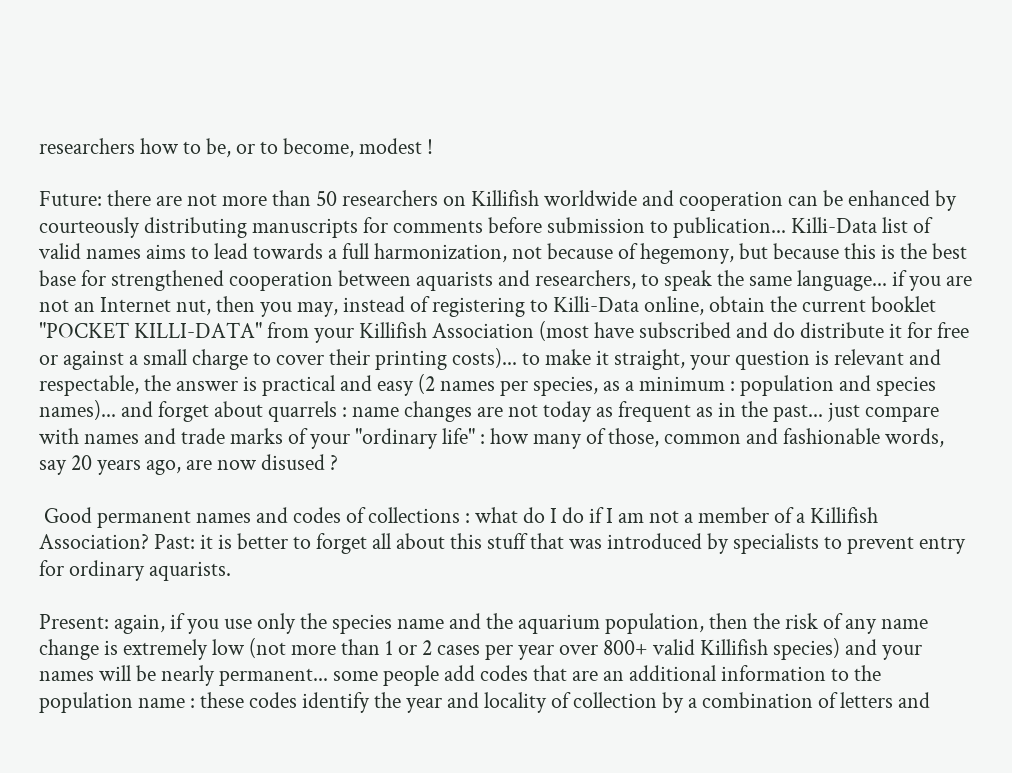researchers how to be, or to become, modest !

Future: there are not more than 50 researchers on Killifish worldwide and cooperation can be enhanced by courteously distributing manuscripts for comments before submission to publication... Killi-Data list of valid names aims to lead towards a full harmonization, not because of hegemony, but because this is the best base for strengthened cooperation between aquarists and researchers, to speak the same language... if you are not an Internet nut, then you may, instead of registering to Killi-Data online, obtain the current booklet "POCKET KILLI-DATA" from your Killifish Association (most have subscribed and do distribute it for free or against a small charge to cover their printing costs)... to make it straight, your question is relevant and respectable, the answer is practical and easy (2 names per species, as a minimum : population and species names)... and forget about quarrels : name changes are not today as frequent as in the past... just compare with names and trade marks of your "ordinary life" : how many of those, common and fashionable words, say 20 years ago, are now disused ?

 Good permanent names and codes of collections : what do I do if I am not a member of a Killifish Association? Past: it is better to forget all about this stuff that was introduced by specialists to prevent entry for ordinary aquarists.

Present: again, if you use only the species name and the aquarium population, then the risk of any name change is extremely low (not more than 1 or 2 cases per year over 800+ valid Killifish species) and your names will be nearly permanent... some people add codes that are an additional information to the population name : these codes identify the year and locality of collection by a combination of letters and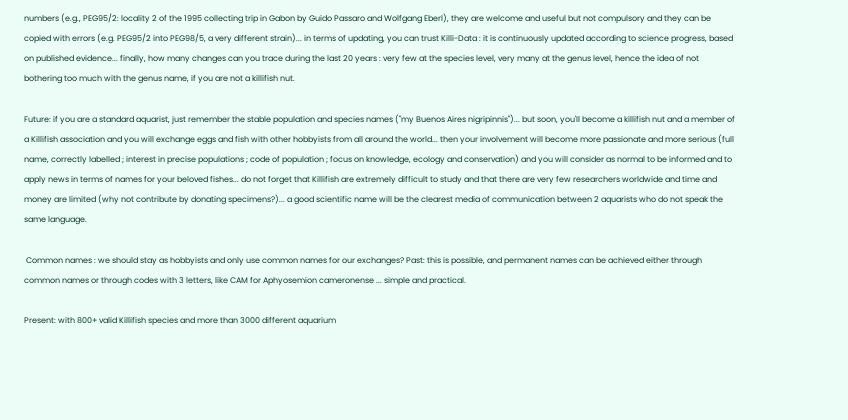numbers (e.g., PEG95/2: locality 2 of the 1995 collecting trip in Gabon by Guido Passaro and Wolfgang Eberl), they are welcome and useful but not compulsory and they can be copied with errors (e.g. PEG95/2 into PEG98/5, a very different strain)... in terms of updating, you can trust Killi-Data : it is continuously updated according to science progress, based on published evidence... finally, how many changes can you trace during the last 20 years : very few at the species level, very many at the genus level, hence the idea of not bothering too much with the genus name, if you are not a killifish nut.

Future: if you are a standard aquarist, just remember the stable population and species names ("my Buenos Aires nigripinnis")... but soon, you'll become a killifish nut and a member of a Killifish association and you will exchange eggs and fish with other hobbyists from all around the world... then your involvement will become more passionate and more serious (full name, correctly labelled ; interest in precise populations ; code of population ; focus on knowledge, ecology and conservation) and you will consider as normal to be informed and to apply news in terms of names for your beloved fishes... do not forget that Killifish are extremely difficult to study and that there are very few researchers worldwide and time and money are limited (why not contribute by donating specimens?)... a good scientific name will be the clearest media of communication between 2 aquarists who do not speak the same language.

 Common names : we should stay as hobbyists and only use common names for our exchanges? Past: this is possible, and permanent names can be achieved either through common names or through codes with 3 letters, like CAM for Aphyosemion cameronense ... simple and practical.

Present: with 800+ valid Killifish species and more than 3000 different aquarium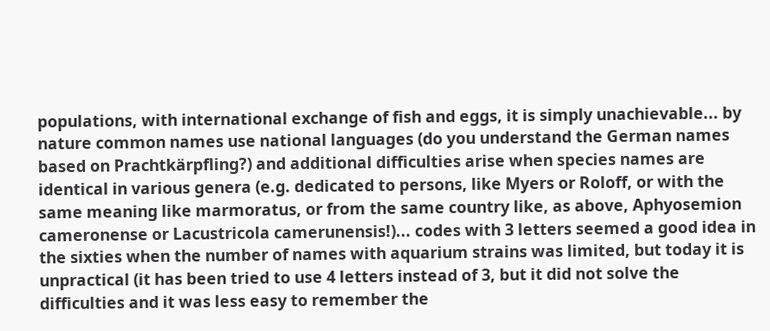populations, with international exchange of fish and eggs, it is simply unachievable... by nature common names use national languages (do you understand the German names based on Prachtkärpfling?) and additional difficulties arise when species names are identical in various genera (e.g. dedicated to persons, like Myers or Roloff, or with the same meaning like marmoratus, or from the same country like, as above, Aphyosemion cameronense or Lacustricola camerunensis!)... codes with 3 letters seemed a good idea in the sixties when the number of names with aquarium strains was limited, but today it is unpractical (it has been tried to use 4 letters instead of 3, but it did not solve the difficulties and it was less easy to remember the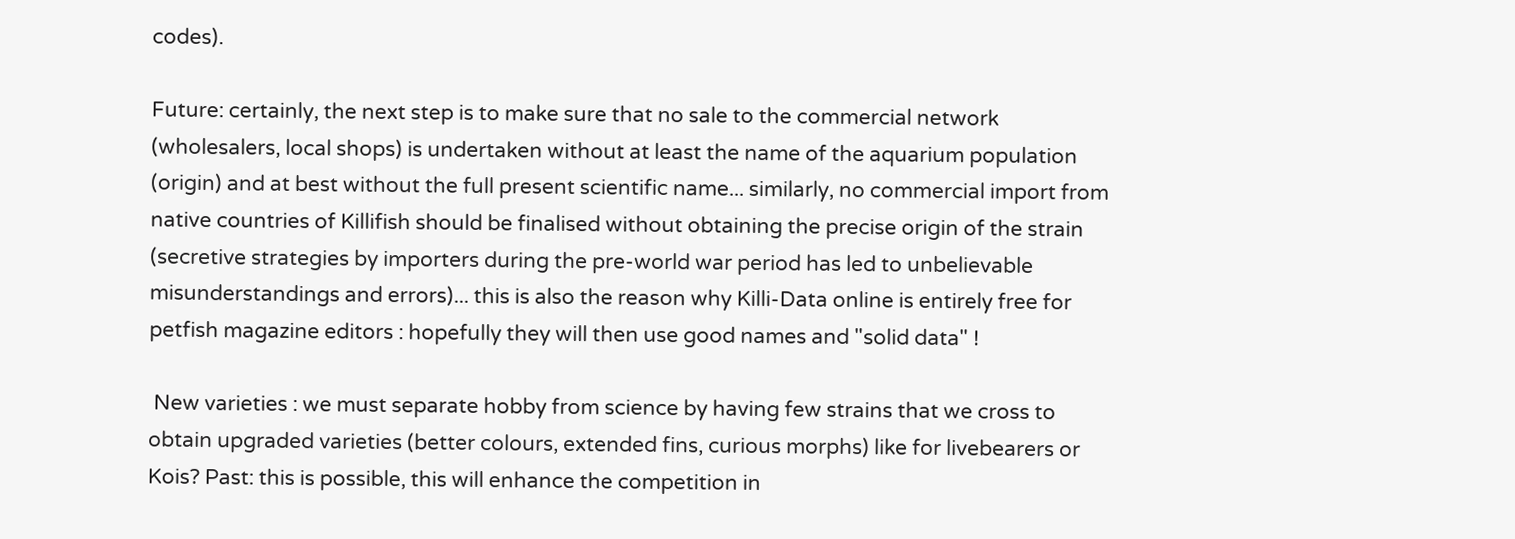codes).

Future: certainly, the next step is to make sure that no sale to the commercial network (wholesalers, local shops) is undertaken without at least the name of the aquarium population (origin) and at best without the full present scientific name... similarly, no commercial import from native countries of Killifish should be finalised without obtaining the precise origin of the strain (secretive strategies by importers during the pre-world war period has led to unbelievable misunderstandings and errors)... this is also the reason why Killi-Data online is entirely free for petfish magazine editors : hopefully they will then use good names and "solid data" !

 New varieties : we must separate hobby from science by having few strains that we cross to obtain upgraded varieties (better colours, extended fins, curious morphs) like for livebearers or Kois? Past: this is possible, this will enhance the competition in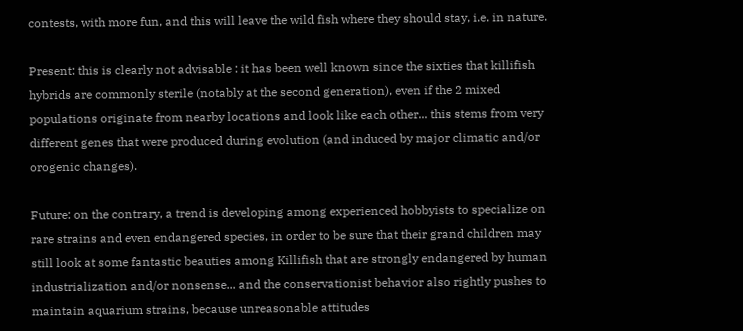contests, with more fun, and this will leave the wild fish where they should stay, i.e. in nature.

Present: this is clearly not advisable : it has been well known since the sixties that killifish hybrids are commonly sterile (notably at the second generation), even if the 2 mixed populations originate from nearby locations and look like each other... this stems from very different genes that were produced during evolution (and induced by major climatic and/or orogenic changes).

Future: on the contrary, a trend is developing among experienced hobbyists to specialize on rare strains and even endangered species, in order to be sure that their grand children may still look at some fantastic beauties among Killifish that are strongly endangered by human industrialization and/or nonsense... and the conservationist behavior also rightly pushes to maintain aquarium strains, because unreasonable attitudes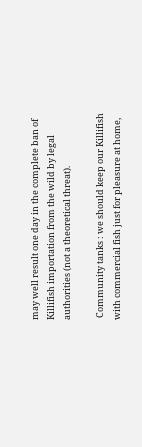may well result one day in the complete ban of Killifish importation from the wild by legal authorities (not a theoretical threat).

 Community tanks : we should keep our Killifish with commercial fish just for pleasure at home,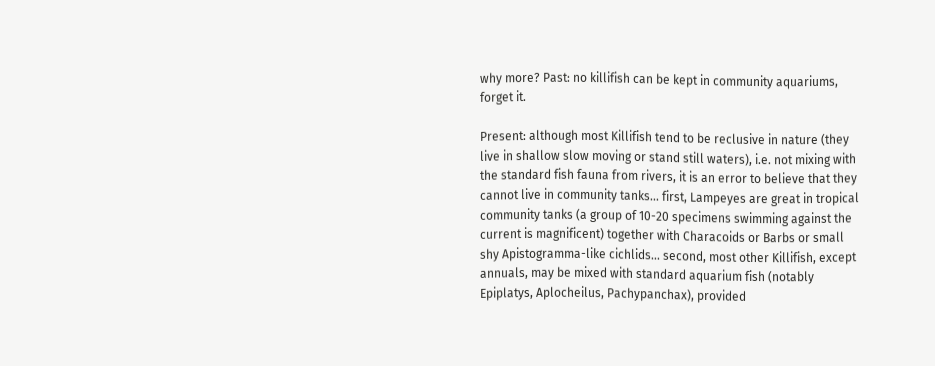why more? Past: no killifish can be kept in community aquariums, forget it.

Present: although most Killifish tend to be reclusive in nature (they live in shallow slow moving or stand still waters), i.e. not mixing with the standard fish fauna from rivers, it is an error to believe that they cannot live in community tanks... first, Lampeyes are great in tropical community tanks (a group of 10-20 specimens swimming against the current is magnificent) together with Characoids or Barbs or small shy Apistogramma-like cichlids... second, most other Killifish, except annuals, may be mixed with standard aquarium fish (notably Epiplatys, Aplocheilus, Pachypanchax), provided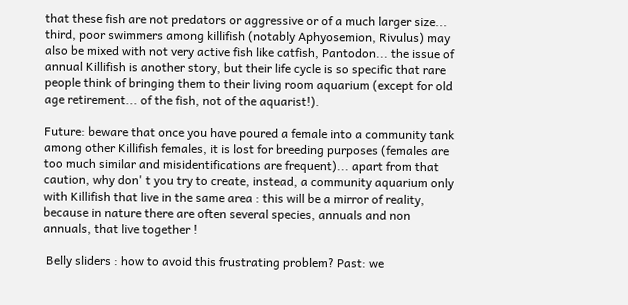that these fish are not predators or aggressive or of a much larger size... third, poor swimmers among killifish (notably Aphyosemion, Rivulus) may also be mixed with not very active fish like catfish, Pantodon... the issue of annual Killifish is another story, but their life cycle is so specific that rare people think of bringing them to their living room aquarium (except for old age retirement... of the fish, not of the aquarist!).

Future: beware that once you have poured a female into a community tank among other Killifish females, it is lost for breeding purposes (females are too much similar and misidentifications are frequent)... apart from that caution, why don' t you try to create, instead, a community aquarium only with Killifish that live in the same area : this will be a mirror of reality, because in nature there are often several species, annuals and non annuals, that live together !

 Belly sliders : how to avoid this frustrating problem? Past: we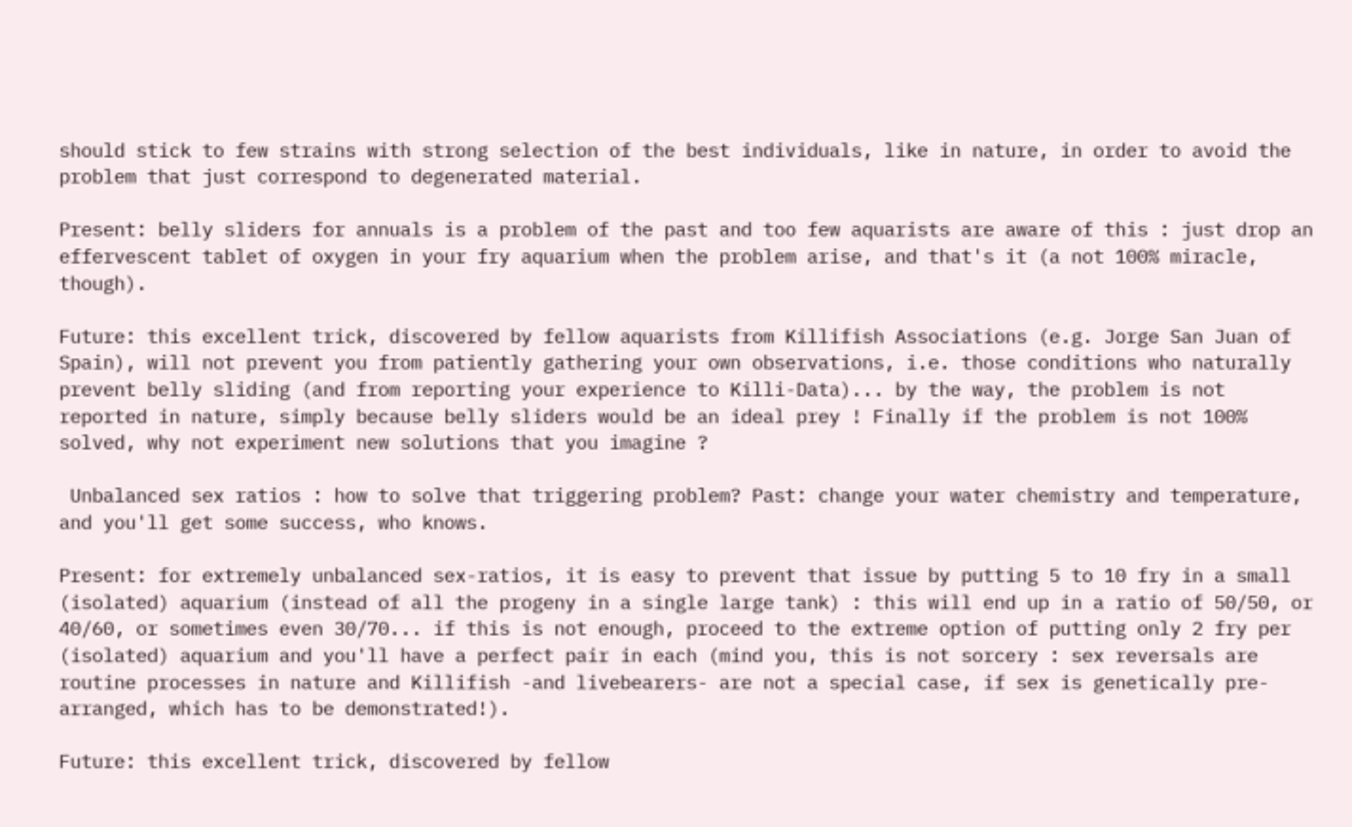should stick to few strains with strong selection of the best individuals, like in nature, in order to avoid the problem that just correspond to degenerated material.

Present: belly sliders for annuals is a problem of the past and too few aquarists are aware of this : just drop an effervescent tablet of oxygen in your fry aquarium when the problem arise, and that's it (a not 100% miracle, though).

Future: this excellent trick, discovered by fellow aquarists from Killifish Associations (e.g. Jorge San Juan of Spain), will not prevent you from patiently gathering your own observations, i.e. those conditions who naturally prevent belly sliding (and from reporting your experience to Killi-Data)... by the way, the problem is not reported in nature, simply because belly sliders would be an ideal prey ! Finally if the problem is not 100% solved, why not experiment new solutions that you imagine ?

 Unbalanced sex ratios : how to solve that triggering problem? Past: change your water chemistry and temperature, and you'll get some success, who knows.

Present: for extremely unbalanced sex-ratios, it is easy to prevent that issue by putting 5 to 10 fry in a small (isolated) aquarium (instead of all the progeny in a single large tank) : this will end up in a ratio of 50/50, or 40/60, or sometimes even 30/70... if this is not enough, proceed to the extreme option of putting only 2 fry per (isolated) aquarium and you'll have a perfect pair in each (mind you, this is not sorcery : sex reversals are routine processes in nature and Killifish -and livebearers- are not a special case, if sex is genetically pre-arranged, which has to be demonstrated!).

Future: this excellent trick, discovered by fellow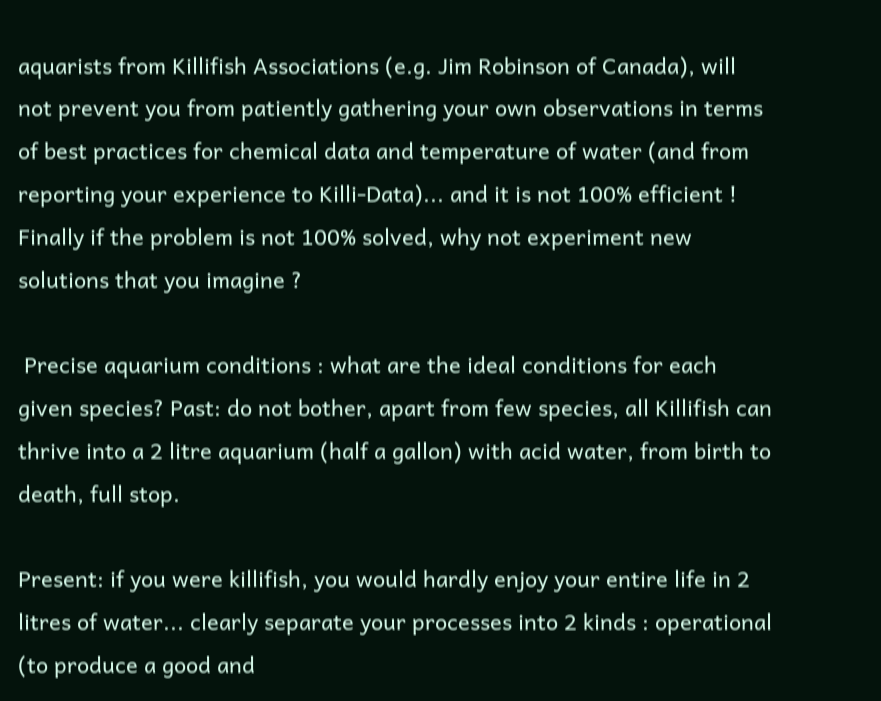aquarists from Killifish Associations (e.g. Jim Robinson of Canada), will not prevent you from patiently gathering your own observations in terms of best practices for chemical data and temperature of water (and from reporting your experience to Killi-Data)... and it is not 100% efficient ! Finally if the problem is not 100% solved, why not experiment new solutions that you imagine ?

 Precise aquarium conditions : what are the ideal conditions for each given species? Past: do not bother, apart from few species, all Killifish can thrive into a 2 litre aquarium (half a gallon) with acid water, from birth to death, full stop.

Present: if you were killifish, you would hardly enjoy your entire life in 2 litres of water... clearly separate your processes into 2 kinds : operational (to produce a good and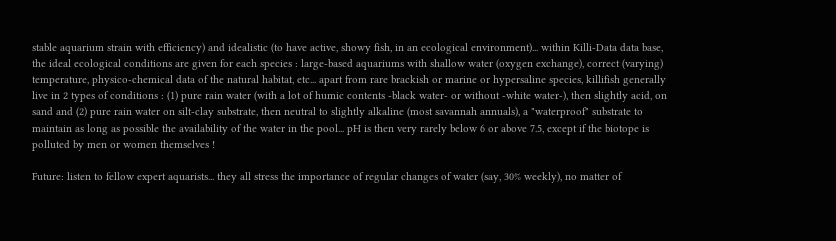stable aquarium strain with efficiency) and idealistic (to have active, showy fish, in an ecological environment)... within Killi-Data data base, the ideal ecological conditions are given for each species : large-based aquariums with shallow water (oxygen exchange), correct (varying) temperature, physico-chemical data of the natural habitat, etc... apart from rare brackish or marine or hypersaline species, killifish generally live in 2 types of conditions : (1) pure rain water (with a lot of humic contents -black water- or without -white water-), then slightly acid, on sand and (2) pure rain water on silt-clay substrate, then neutral to slightly alkaline (most savannah annuals), a "waterproof" substrate to maintain as long as possible the availability of the water in the pool... pH is then very rarely below 6 or above 7.5, except if the biotope is polluted by men or women themselves !

Future: listen to fellow expert aquarists... they all stress the importance of regular changes of water (say, 30% weekly), no matter of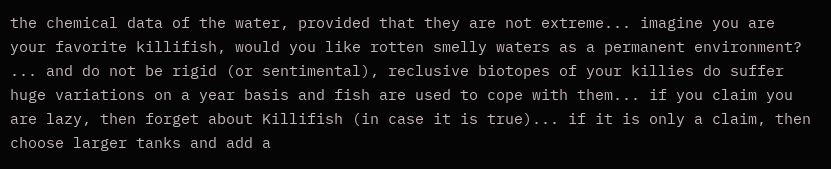the chemical data of the water, provided that they are not extreme... imagine you are your favorite killifish, would you like rotten smelly waters as a permanent environment? ... and do not be rigid (or sentimental), reclusive biotopes of your killies do suffer huge variations on a year basis and fish are used to cope with them... if you claim you are lazy, then forget about Killifish (in case it is true)... if it is only a claim, then choose larger tanks and add a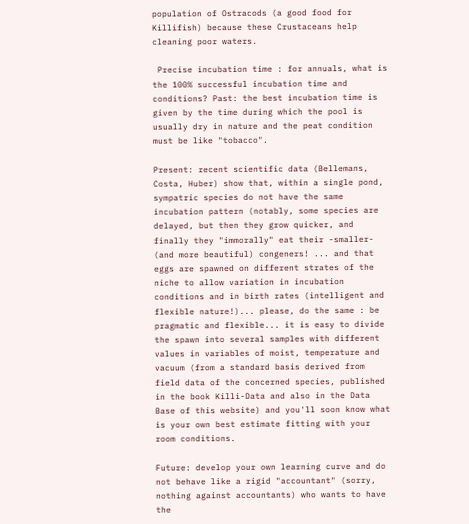population of Ostracods (a good food for Killifish) because these Crustaceans help cleaning poor waters.

 Precise incubation time : for annuals, what is the 100% successful incubation time and conditions? Past: the best incubation time is given by the time during which the pool is usually dry in nature and the peat condition must be like "tobacco".

Present: recent scientific data (Bellemans, Costa, Huber) show that, within a single pond, sympatric species do not have the same incubation pattern (notably, some species are delayed, but then they grow quicker, and finally they "immorally" eat their -smaller- (and more beautiful) congeners! ... and that eggs are spawned on different strates of the niche to allow variation in incubation conditions and in birth rates (intelligent and flexible nature!)... please, do the same : be pragmatic and flexible... it is easy to divide the spawn into several samples with different values in variables of moist, temperature and vacuum (from a standard basis derived from field data of the concerned species, published in the book Killi-Data and also in the Data Base of this website) and you'll soon know what is your own best estimate fitting with your room conditions.

Future: develop your own learning curve and do not behave like a rigid "accountant" (sorry, nothing against accountants) who wants to have the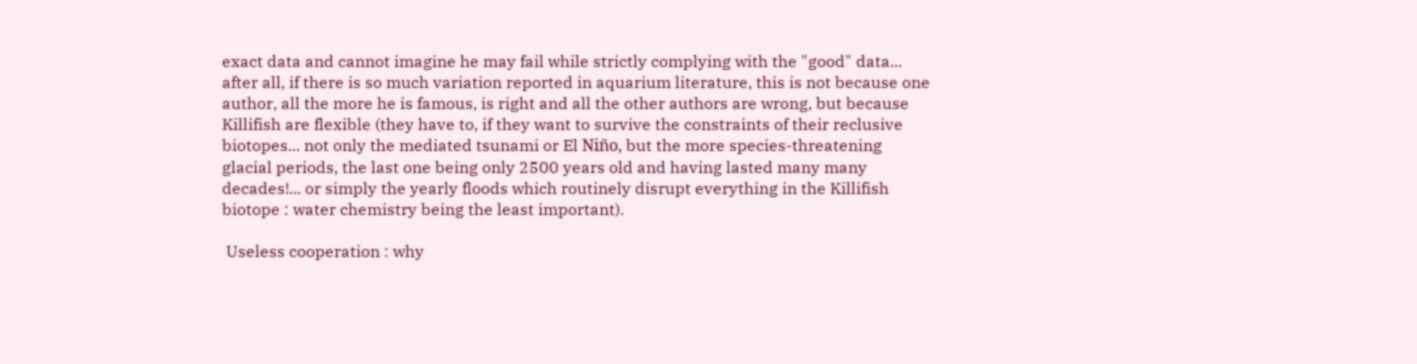exact data and cannot imagine he may fail while strictly complying with the "good" data... after all, if there is so much variation reported in aquarium literature, this is not because one author, all the more he is famous, is right and all the other authors are wrong, but because Killifish are flexible (they have to, if they want to survive the constraints of their reclusive biotopes... not only the mediated tsunami or El Niño, but the more species-threatening glacial periods, the last one being only 2500 years old and having lasted many many decades!... or simply the yearly floods which routinely disrupt everything in the Killifish biotope : water chemistry being the least important).

 Useless cooperation : why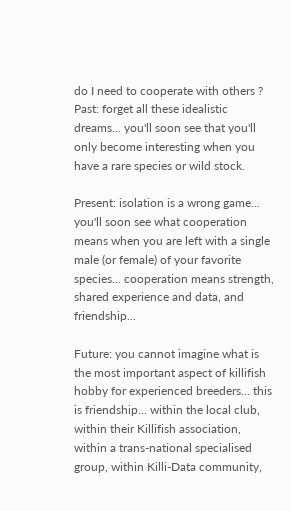do I need to cooperate with others ? Past: forget all these idealistic dreams... you'll soon see that you'll only become interesting when you have a rare species or wild stock.

Present: isolation is a wrong game... you'll soon see what cooperation means when you are left with a single male (or female) of your favorite species... cooperation means strength, shared experience and data, and friendship...

Future: you cannot imagine what is the most important aspect of killifish hobby for experienced breeders... this is friendship... within the local club, within their Killifish association, within a trans-national specialised group, within Killi-Data community,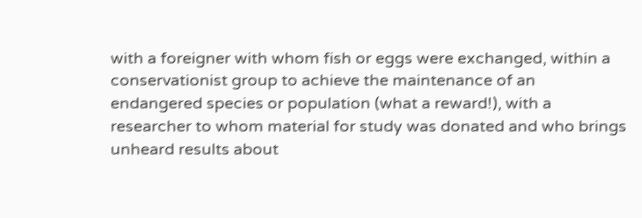with a foreigner with whom fish or eggs were exchanged, within a conservationist group to achieve the maintenance of an endangered species or population (what a reward!), with a researcher to whom material for study was donated and who brings unheard results about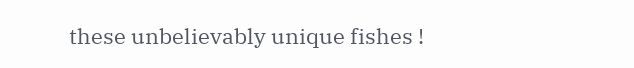these unbelievably unique fishes !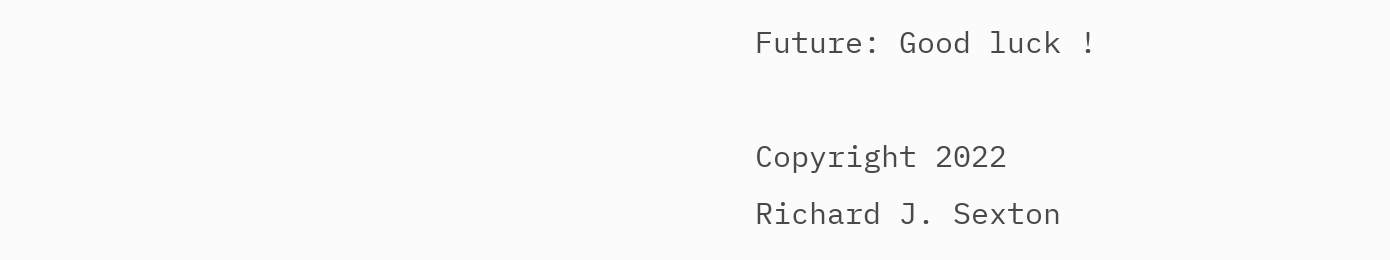Future: Good luck !

Copyright 2022
Richard J. Sexton